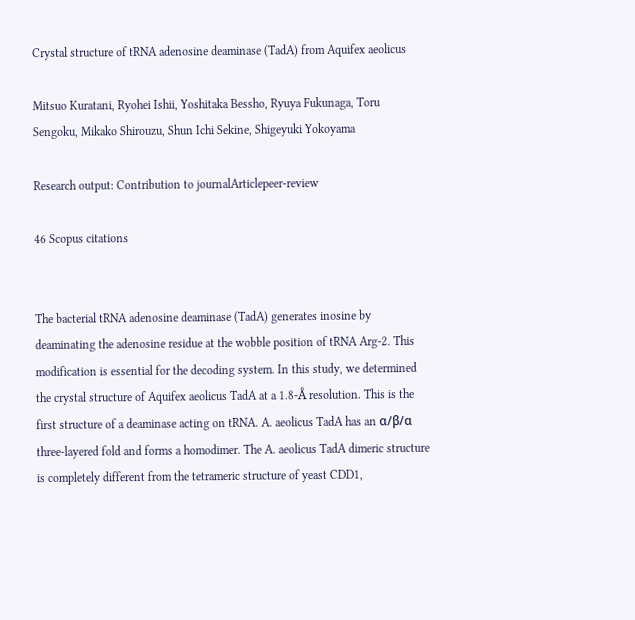Crystal structure of tRNA adenosine deaminase (TadA) from Aquifex aeolicus

Mitsuo Kuratani, Ryohei Ishii, Yoshitaka Bessho, Ryuya Fukunaga, Toru Sengoku, Mikako Shirouzu, Shun Ichi Sekine, Shigeyuki Yokoyama

Research output: Contribution to journalArticlepeer-review

46 Scopus citations


The bacterial tRNA adenosine deaminase (TadA) generates inosine by deaminating the adenosine residue at the wobble position of tRNA Arg-2. This modification is essential for the decoding system. In this study, we determined the crystal structure of Aquifex aeolicus TadA at a 1.8-Å resolution. This is the first structure of a deaminase acting on tRNA. A. aeolicus TadA has an α/β/α three-layered fold and forms a homodimer. The A. aeolicus TadA dimeric structure is completely different from the tetrameric structure of yeast CDD1,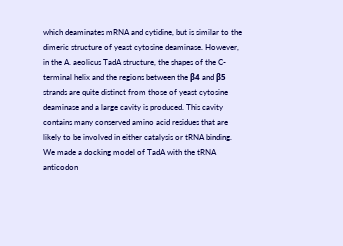which deaminates mRNA and cytidine, but is similar to the dimeric structure of yeast cytosine deaminase. However, in the A. aeolicus TadA structure, the shapes of the C-terminal helix and the regions between the β4 and β5 strands are quite distinct from those of yeast cytosine deaminase and a large cavity is produced. This cavity contains many conserved amino acid residues that are likely to be involved in either catalysis or tRNA binding. We made a docking model of TadA with the tRNA anticodon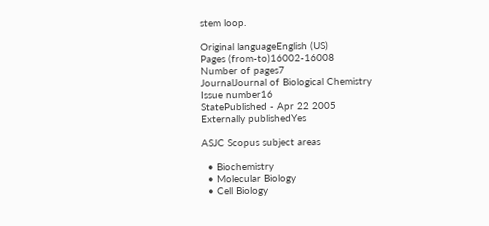stem loop.

Original languageEnglish (US)
Pages (from-to)16002-16008
Number of pages7
JournalJournal of Biological Chemistry
Issue number16
StatePublished - Apr 22 2005
Externally publishedYes

ASJC Scopus subject areas

  • Biochemistry
  • Molecular Biology
  • Cell Biology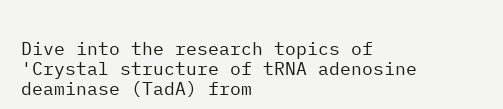Dive into the research topics of 'Crystal structure of tRNA adenosine deaminase (TadA) from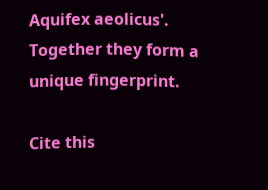Aquifex aeolicus'. Together they form a unique fingerprint.

Cite this